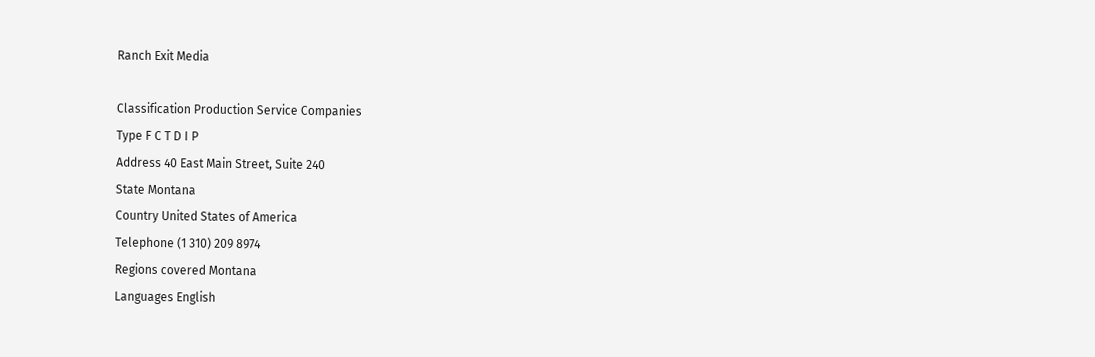Ranch Exit Media

Classification Production Service Companies
Type F C T D I P
Address 40 East Main Street, Suite 240
State Montana
Country United States of America
Telephone (1 310) 209 8974
Regions covered Montana
Languages English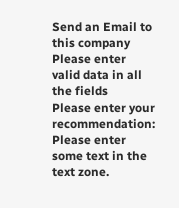Send an Email to this company
Please enter valid data in all the fields
Please enter your recommendation:
Please enter some text in the text zone.